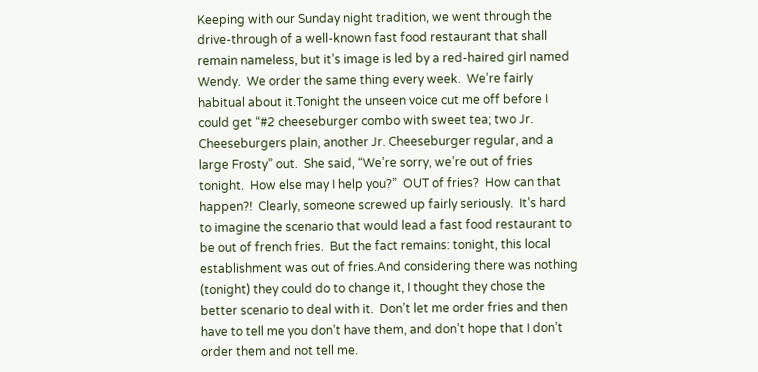Keeping with our Sunday night tradition, we went through the drive-through of a well-known fast food restaurant that shall remain nameless, but it’s image is led by a red-haired girl named Wendy.  We order the same thing every week.  We’re fairly habitual about it.Tonight the unseen voice cut me off before I could get “#2 cheeseburger combo with sweet tea; two Jr. Cheeseburgers plain, another Jr. Cheeseburger regular, and a large Frosty” out.  She said, “We’re sorry, we’re out of fries tonight.  How else may I help you?”  OUT of fries?  How can that happen?!  Clearly, someone screwed up fairly seriously.  It’s hard to imagine the scenario that would lead a fast food restaurant to be out of french fries.  But the fact remains: tonight, this local establishment was out of fries.And considering there was nothing (tonight) they could do to change it, I thought they chose the better scenario to deal with it.  Don’t let me order fries and then have to tell me you don’t have them, and don’t hope that I don’t order them and not tell me.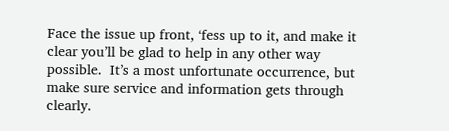Face the issue up front, ‘fess up to it, and make it clear you’ll be glad to help in any other way possible.  It’s a most unfortunate occurrence, but make sure service and information gets through clearly.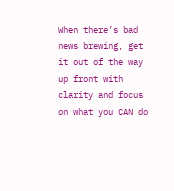When there’s bad news brewing, get it out of the way up front with clarity and focus on what you CAN do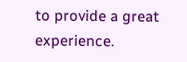to provide a great experience.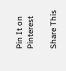Pin It on Pinterest

Share This